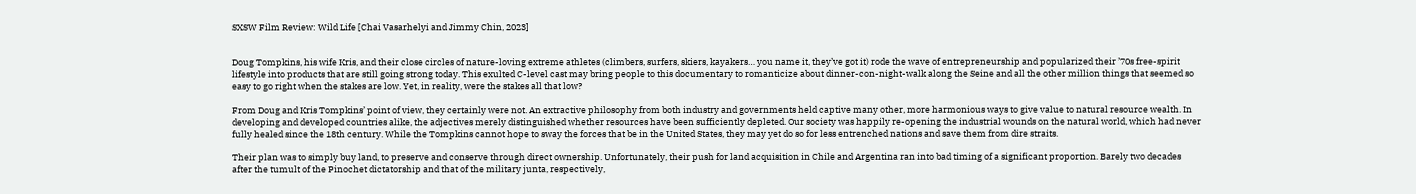SXSW Film Review: Wild Life [Chai Vasarhelyi and Jimmy Chin, 2023]


Doug Tompkins, his wife Kris, and their close circles of nature-loving extreme athletes (climbers, surfers, skiers, kayakers… you name it, they’ve got it) rode the wave of entrepreneurship and popularized their ’70s free-spirit lifestyle into products that are still going strong today. This exulted C-level cast may bring people to this documentary to romanticize about dinner-con-night-walk along the Seine and all the other million things that seemed so easy to go right when the stakes are low. Yet, in reality, were the stakes all that low?

From Doug and Kris Tompkins’ point of view, they certainly were not. An extractive philosophy from both industry and governments held captive many other, more harmonious ways to give value to natural resource wealth. In developing and developed countries alike, the adjectives merely distinguished whether resources have been sufficiently depleted. Our society was happily re-opening the industrial wounds on the natural world, which had never fully healed since the 18th century. While the Tompkins cannot hope to sway the forces that be in the United States, they may yet do so for less entrenched nations and save them from dire straits.

Their plan was to simply buy land, to preserve and conserve through direct ownership. Unfortunately, their push for land acquisition in Chile and Argentina ran into bad timing of a significant proportion. Barely two decades after the tumult of the Pinochet dictatorship and that of the military junta, respectively,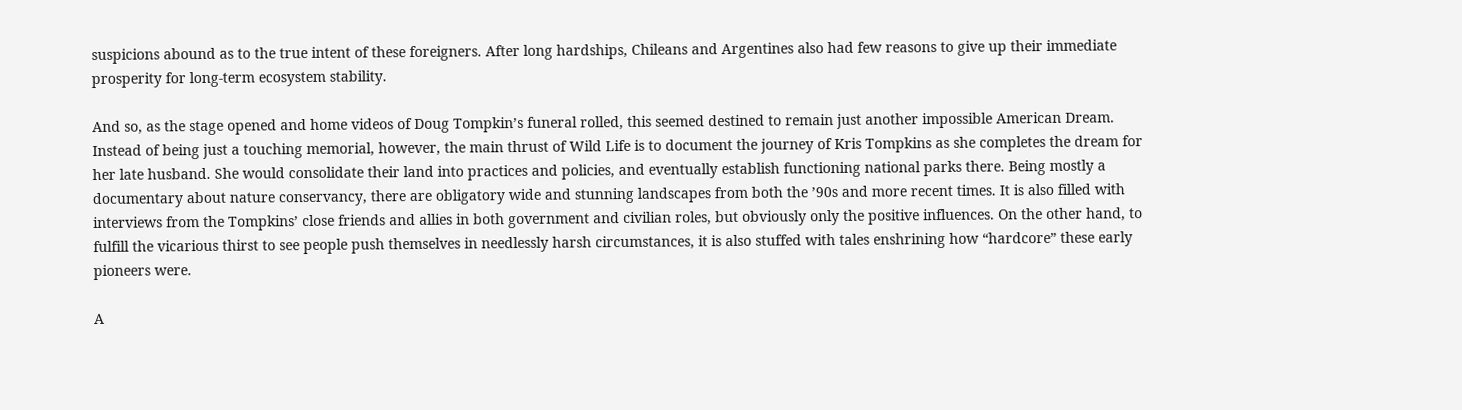suspicions abound as to the true intent of these foreigners. After long hardships, Chileans and Argentines also had few reasons to give up their immediate prosperity for long-term ecosystem stability.

And so, as the stage opened and home videos of Doug Tompkin’s funeral rolled, this seemed destined to remain just another impossible American Dream. Instead of being just a touching memorial, however, the main thrust of Wild Life is to document the journey of Kris Tompkins as she completes the dream for her late husband. She would consolidate their land into practices and policies, and eventually establish functioning national parks there. Being mostly a documentary about nature conservancy, there are obligatory wide and stunning landscapes from both the ’90s and more recent times. It is also filled with interviews from the Tompkins’ close friends and allies in both government and civilian roles, but obviously only the positive influences. On the other hand, to fulfill the vicarious thirst to see people push themselves in needlessly harsh circumstances, it is also stuffed with tales enshrining how “hardcore” these early pioneers were.

A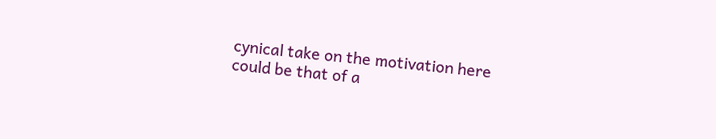cynical take on the motivation here could be that of a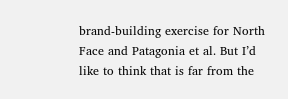brand-building exercise for North Face and Patagonia et al. But I’d like to think that is far from the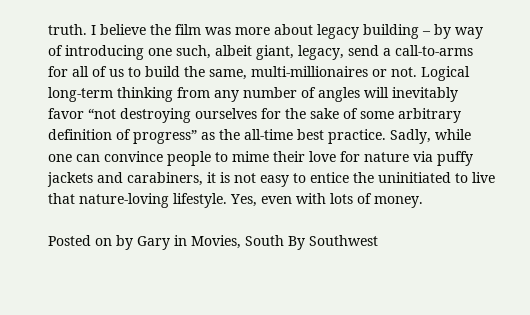truth. I believe the film was more about legacy building – by way of introducing one such, albeit giant, legacy, send a call-to-arms for all of us to build the same, multi-millionaires or not. Logical long-term thinking from any number of angles will inevitably favor “not destroying ourselves for the sake of some arbitrary definition of progress” as the all-time best practice. Sadly, while one can convince people to mime their love for nature via puffy jackets and carabiners, it is not easy to entice the uninitiated to live that nature-loving lifestyle. Yes, even with lots of money.

Posted on by Gary in Movies, South By Southwest